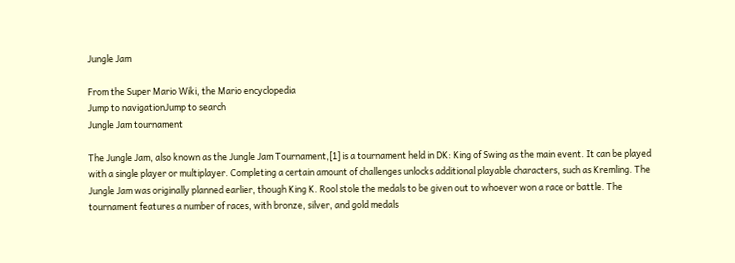Jungle Jam

From the Super Mario Wiki, the Mario encyclopedia
Jump to navigationJump to search
Jungle Jam tournament

The Jungle Jam, also known as the Jungle Jam Tournament,[1] is a tournament held in DK: King of Swing as the main event. It can be played with a single player or multiplayer. Completing a certain amount of challenges unlocks additional playable characters, such as Kremling. The Jungle Jam was originally planned earlier, though King K. Rool stole the medals to be given out to whoever won a race or battle. The tournament features a number of races, with bronze, silver, and gold medals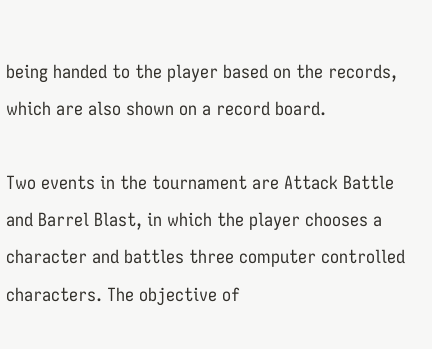being handed to the player based on the records, which are also shown on a record board.

Two events in the tournament are Attack Battle and Barrel Blast, in which the player chooses a character and battles three computer controlled characters. The objective of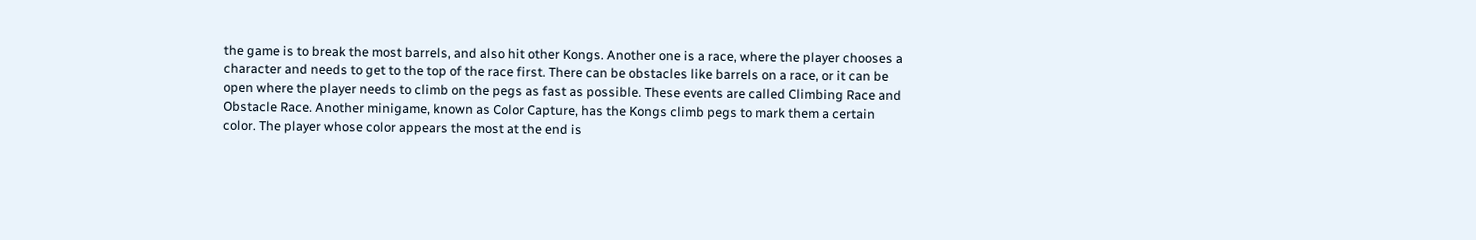the game is to break the most barrels, and also hit other Kongs. Another one is a race, where the player chooses a character and needs to get to the top of the race first. There can be obstacles like barrels on a race, or it can be open where the player needs to climb on the pegs as fast as possible. These events are called Climbing Race and Obstacle Race. Another minigame, known as Color Capture, has the Kongs climb pegs to mark them a certain color. The player whose color appears the most at the end is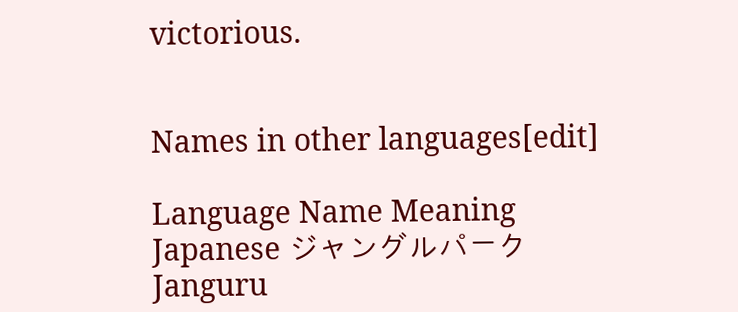victorious.


Names in other languages[edit]

Language Name Meaning
Japanese ジャングルパーク
Janguru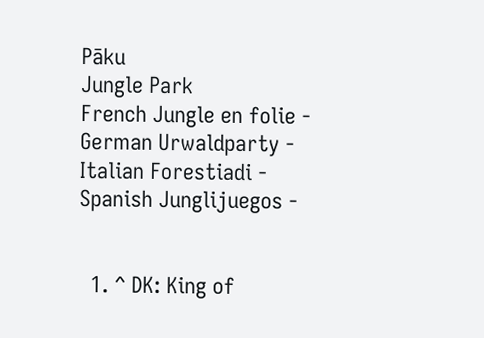Pāku
Jungle Park
French Jungle en folie -
German Urwaldparty -
Italian Forestiadi -
Spanish Junglijuegos -


  1. ^ DK: King of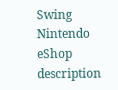Swing Nintendo eShop description